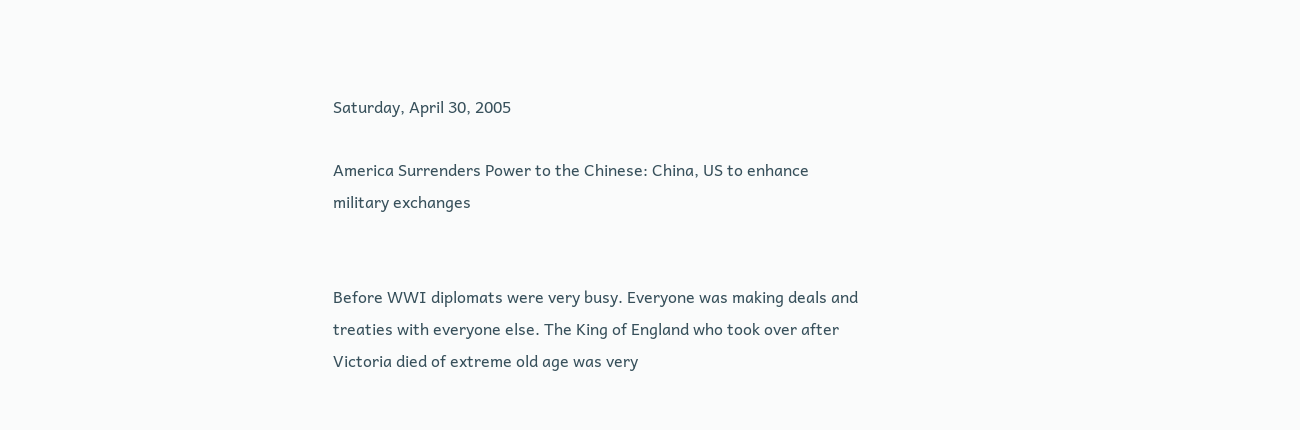Saturday, April 30, 2005

America Surrenders Power to the Chinese: China, US to enhance military exchanges


Before WWI diplomats were very busy. Everyone was making deals and treaties with everyone else. The King of England who took over after Victoria died of extreme old age was very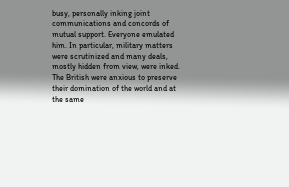busy, personally inking joint communications and concords of mutual support. Everyone emulated him. In particular, military matters were scrutinized and many deals, mostly hidden from view, were inked. The British were anxious to preserve their domination of the world and at the same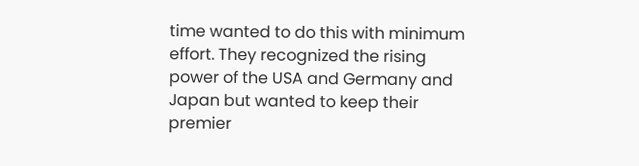time wanted to do this with minimum effort. They recognized the rising power of the USA and Germany and Japan but wanted to keep their premier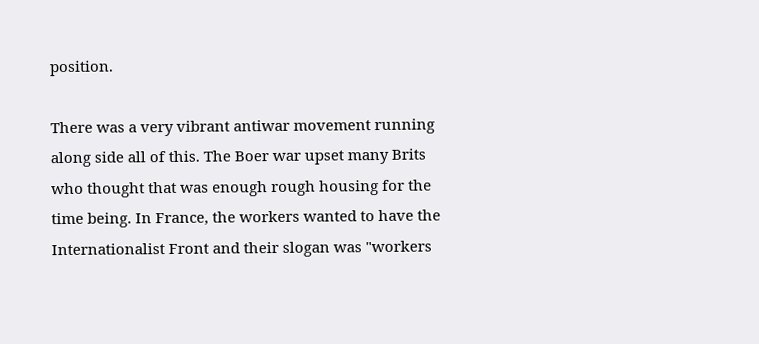position.

There was a very vibrant antiwar movement running along side all of this. The Boer war upset many Brits who thought that was enough rough housing for the time being. In France, the workers wanted to have the Internationalist Front and their slogan was "workers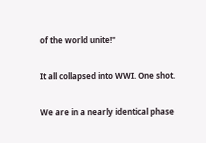of the world unite!"

It all collapsed into WWI. One shot.

We are in a nearly identical phase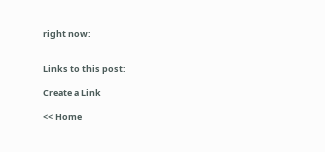right now:


Links to this post:

Create a Link

<< Home